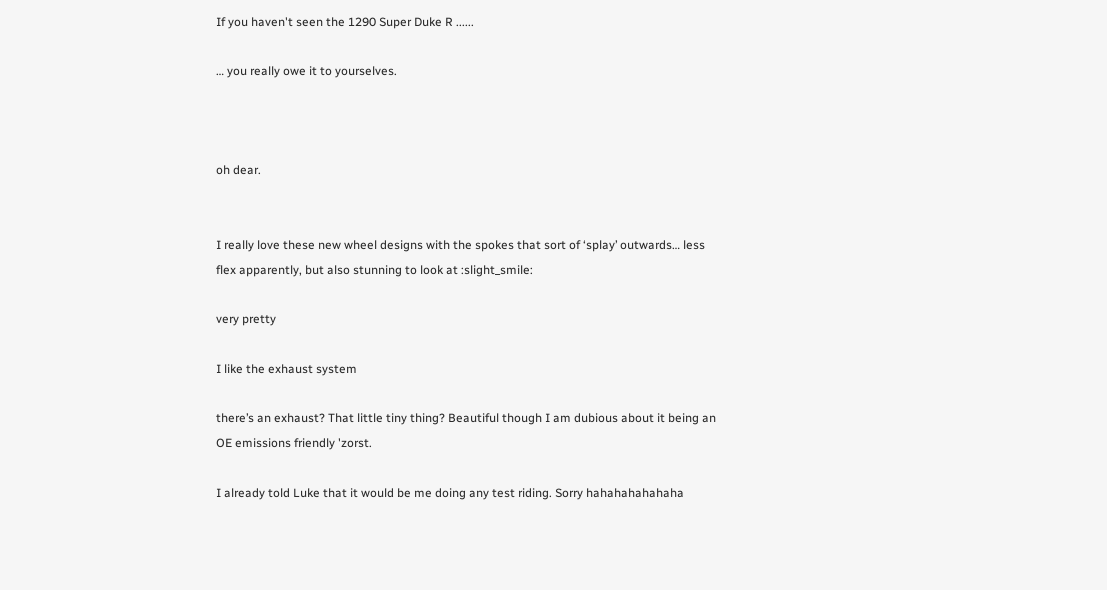If you haven't seen the 1290 Super Duke R ......

… you really owe it to yourselves.



oh dear.


I really love these new wheel designs with the spokes that sort of ‘splay’ outwards… less flex apparently, but also stunning to look at :slight_smile:

very pretty

I like the exhaust system

there’s an exhaust? That little tiny thing? Beautiful though I am dubious about it being an OE emissions friendly 'zorst.

I already told Luke that it would be me doing any test riding. Sorry hahahahahahaha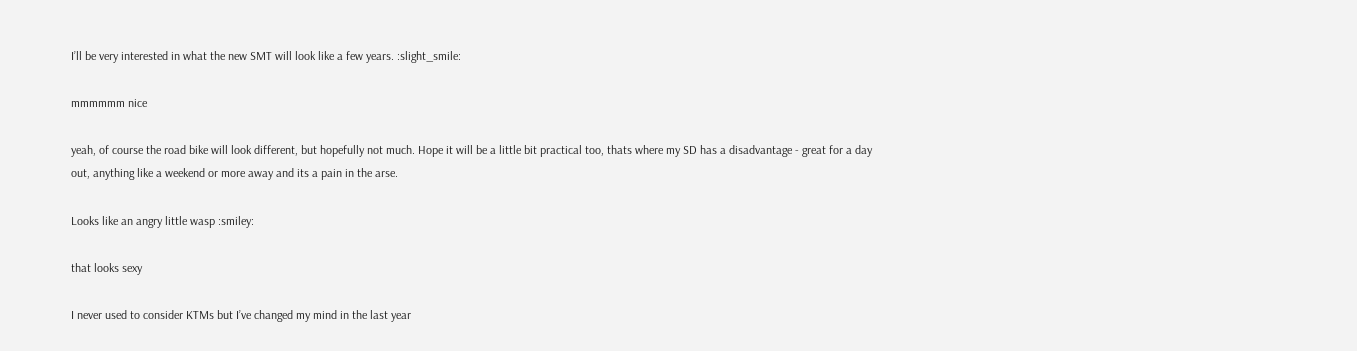I’ll be very interested in what the new SMT will look like a few years. :slight_smile:

mmmmmm nice

yeah, of course the road bike will look different, but hopefully not much. Hope it will be a little bit practical too, thats where my SD has a disadvantage - great for a day out, anything like a weekend or more away and its a pain in the arse.

Looks like an angry little wasp :smiley:

that looks sexy

I never used to consider KTMs but I’ve changed my mind in the last year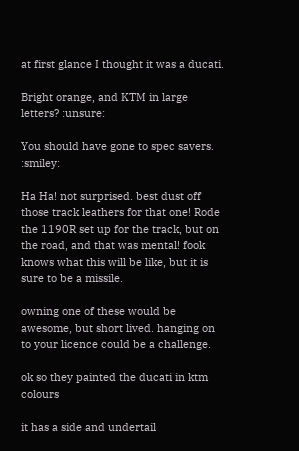at first glance I thought it was a ducati.

Bright orange, and KTM in large letters? :unsure:

You should have gone to spec savers. :smiley:

Ha Ha! not surprised. best dust off those track leathers for that one! Rode the 1190R set up for the track, but on the road, and that was mental! fook knows what this will be like, but it is sure to be a missile.

owning one of these would be awesome, but short lived. hanging on to your licence could be a challenge.

ok so they painted the ducati in ktm colours

it has a side and undertail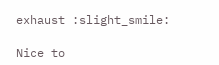exhaust :slight_smile:

Nice to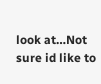look at…Not sure id like to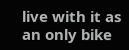live with it as an only bike